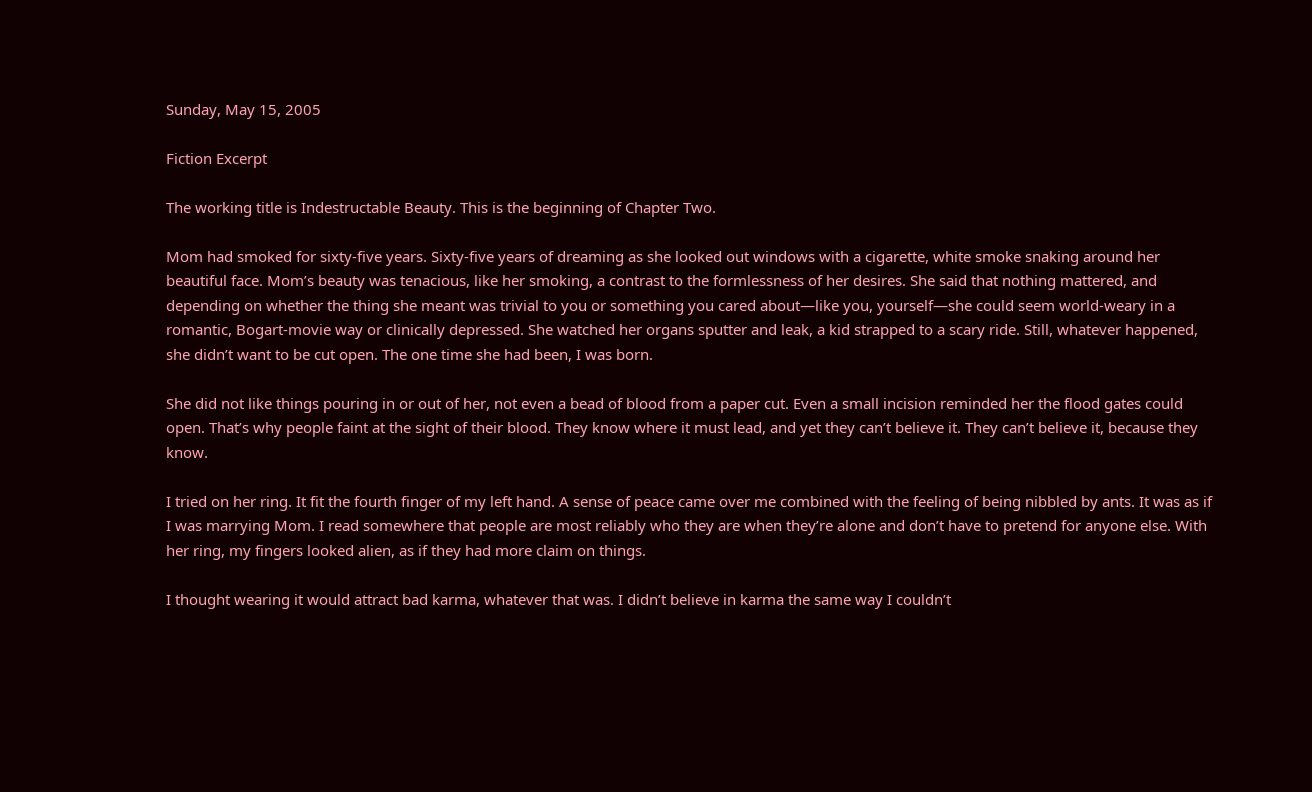Sunday, May 15, 2005

Fiction Excerpt

The working title is Indestructable Beauty. This is the beginning of Chapter Two.

Mom had smoked for sixty-five years. Sixty-five years of dreaming as she looked out windows with a cigarette, white smoke snaking around her beautiful face. Mom’s beauty was tenacious, like her smoking, a contrast to the formlessness of her desires. She said that nothing mattered, and depending on whether the thing she meant was trivial to you or something you cared about—like you, yourself—she could seem world-weary in a romantic, Bogart-movie way or clinically depressed. She watched her organs sputter and leak, a kid strapped to a scary ride. Still, whatever happened, she didn’t want to be cut open. The one time she had been, I was born.

She did not like things pouring in or out of her, not even a bead of blood from a paper cut. Even a small incision reminded her the flood gates could open. That’s why people faint at the sight of their blood. They know where it must lead, and yet they can’t believe it. They can’t believe it, because they know.

I tried on her ring. It fit the fourth finger of my left hand. A sense of peace came over me combined with the feeling of being nibbled by ants. It was as if I was marrying Mom. I read somewhere that people are most reliably who they are when they’re alone and don’t have to pretend for anyone else. With her ring, my fingers looked alien, as if they had more claim on things.

I thought wearing it would attract bad karma, whatever that was. I didn’t believe in karma the same way I couldn’t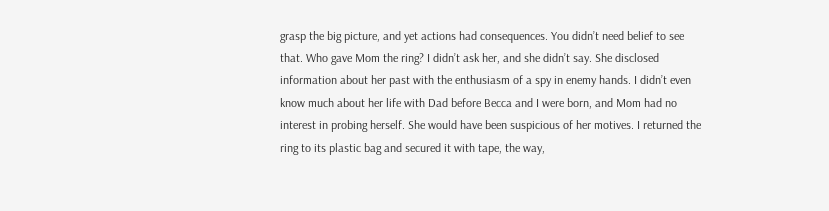grasp the big picture, and yet actions had consequences. You didn’t need belief to see that. Who gave Mom the ring? I didn’t ask her, and she didn’t say. She disclosed information about her past with the enthusiasm of a spy in enemy hands. I didn’t even know much about her life with Dad before Becca and I were born, and Mom had no interest in probing herself. She would have been suspicious of her motives. I returned the ring to its plastic bag and secured it with tape, the way,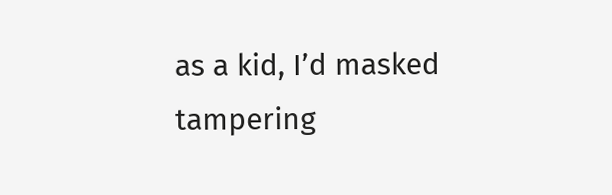as a kid, I’d masked tampering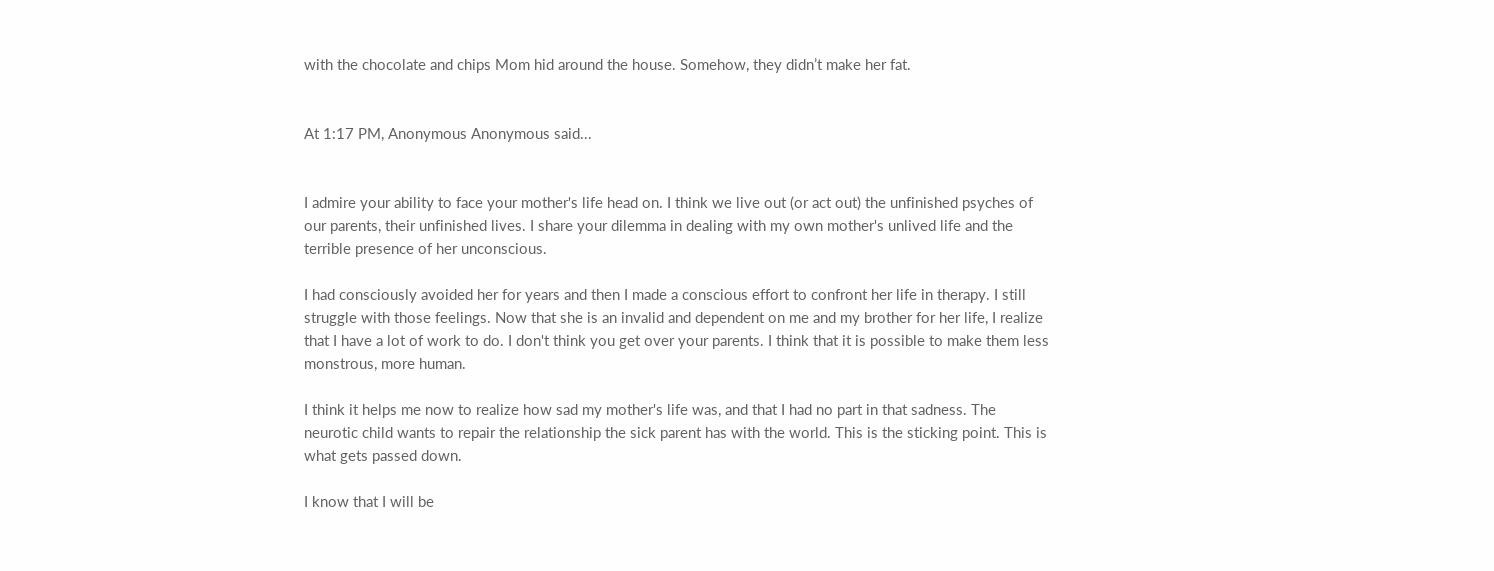with the chocolate and chips Mom hid around the house. Somehow, they didn’t make her fat.


At 1:17 PM, Anonymous Anonymous said...


I admire your ability to face your mother's life head on. I think we live out (or act out) the unfinished psyches of our parents, their unfinished lives. I share your dilemma in dealing with my own mother's unlived life and the terrible presence of her unconscious.

I had consciously avoided her for years and then I made a conscious effort to confront her life in therapy. I still struggle with those feelings. Now that she is an invalid and dependent on me and my brother for her life, I realize that I have a lot of work to do. I don't think you get over your parents. I think that it is possible to make them less monstrous, more human.

I think it helps me now to realize how sad my mother's life was, and that I had no part in that sadness. The neurotic child wants to repair the relationship the sick parent has with the world. This is the sticking point. This is what gets passed down.

I know that I will be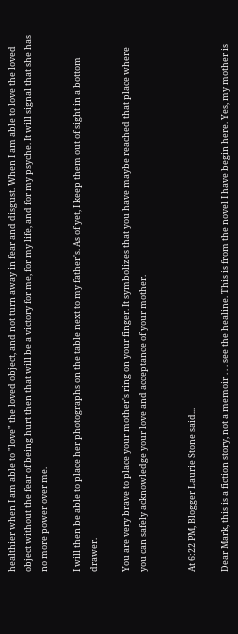healthier when I am able to "love" the loved object, and not turn away in fear and disgust. When I am able to love the loved object without the fear of being hurt then that will be a victory for me, for my life, and for my psyche. It will signal that she has no more power over me.

I will then be able to place her photographs on the table next to my father's. As of yet, I keep them out of sight in a bottom drawer.

You are very brave to place your mother's ring on your finger. It symbolizes that you have maybe reached that place where you can safely acknowledge your love and acceptance of your mother.


At 6:22 PM, Blogger Laurie Stone said...

Dear Mark, this is a fiction story, not a memoir . . . see the healine. This is from the novel I have begin here. Yes, my mother is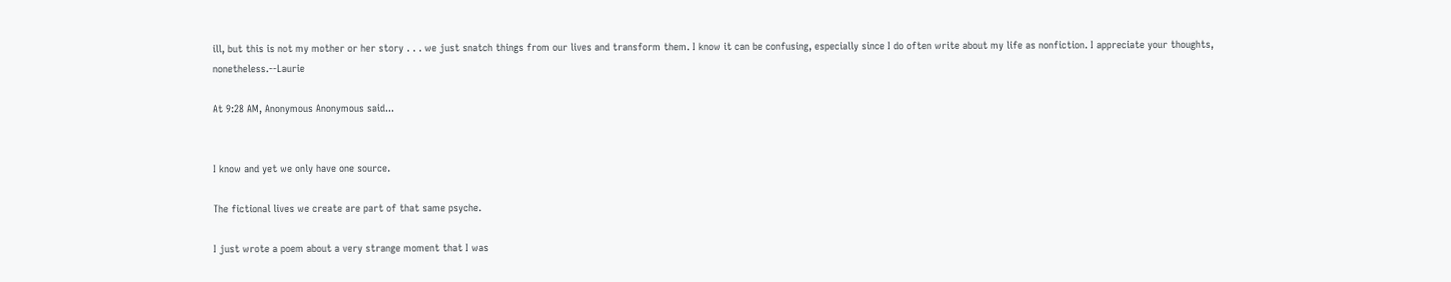ill, but this is not my mother or her story . . . we just snatch things from our lives and transform them. I know it can be confusing, especially since I do often write about my life as nonfiction. I appreciate your thoughts, nonetheless.--Laurie

At 9:28 AM, Anonymous Anonymous said...


I know and yet we only have one source.

The fictional lives we create are part of that same psyche.

I just wrote a poem about a very strange moment that I was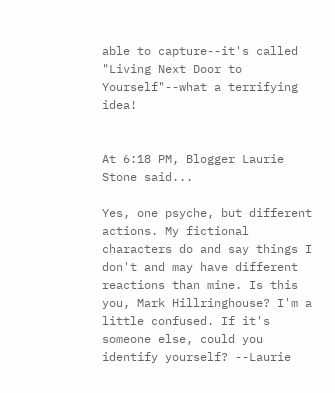able to capture--it's called "Living Next Door to Yourself"--what a terrifying idea!


At 6:18 PM, Blogger Laurie Stone said...

Yes, one psyche, but different actions. My fictional characters do and say things I don't and may have different reactions than mine. Is this you, Mark Hillringhouse? I'm a little confused. If it's someone else, could you identify yourself? --Laurie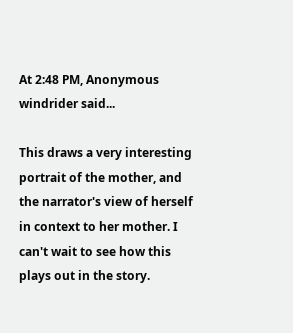At 2:48 PM, Anonymous windrider said...

This draws a very interesting portrait of the mother, and the narrator's view of herself in context to her mother. I can't wait to see how this plays out in the story.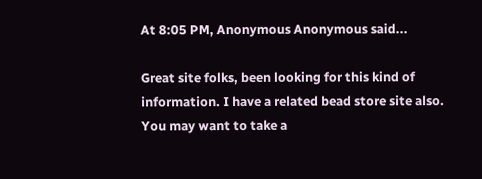At 8:05 PM, Anonymous Anonymous said...

Great site folks, been looking for this kind of information. I have a related bead store site also. You may want to take a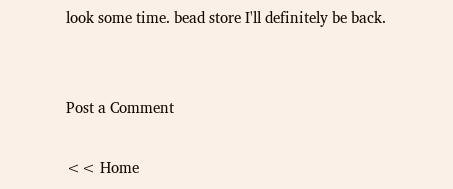look some time. bead store I'll definitely be back.


Post a Comment

<< Home